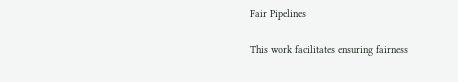Fair Pipelines

This work facilitates ensuring fairness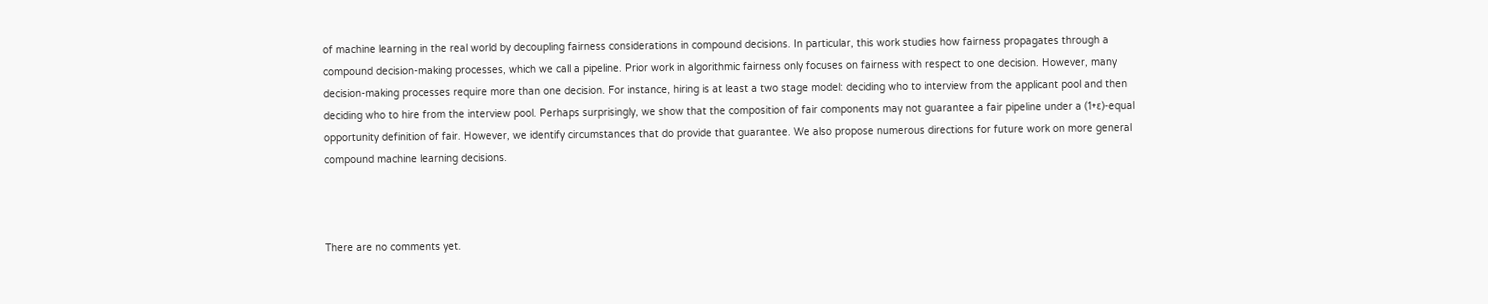of machine learning in the real world by decoupling fairness considerations in compound decisions. In particular, this work studies how fairness propagates through a compound decision-making processes, which we call a pipeline. Prior work in algorithmic fairness only focuses on fairness with respect to one decision. However, many decision-making processes require more than one decision. For instance, hiring is at least a two stage model: deciding who to interview from the applicant pool and then deciding who to hire from the interview pool. Perhaps surprisingly, we show that the composition of fair components may not guarantee a fair pipeline under a (1+ε)-equal opportunity definition of fair. However, we identify circumstances that do provide that guarantee. We also propose numerous directions for future work on more general compound machine learning decisions.



There are no comments yet.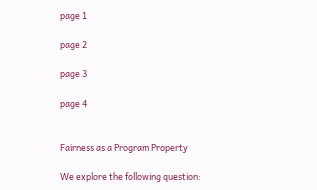page 1

page 2

page 3

page 4


Fairness as a Program Property

We explore the following question: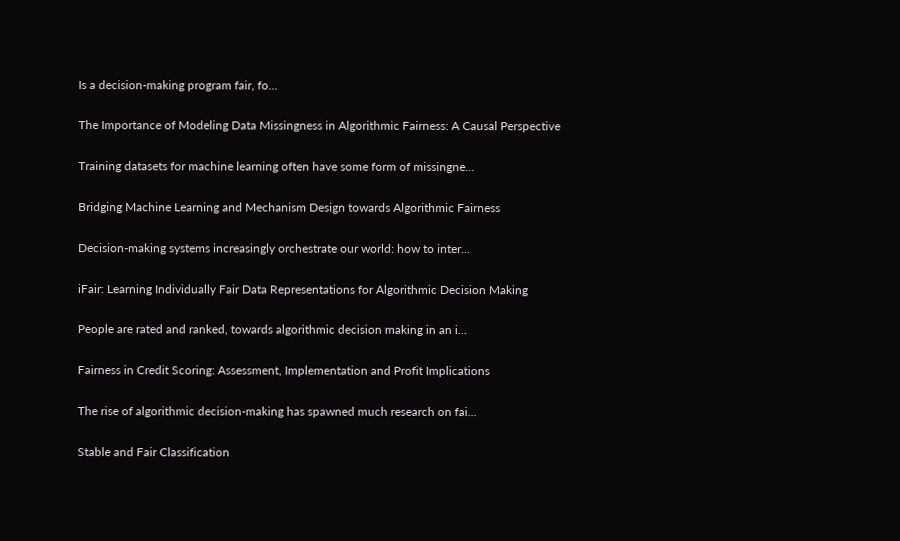Is a decision-making program fair, fo...

The Importance of Modeling Data Missingness in Algorithmic Fairness: A Causal Perspective

Training datasets for machine learning often have some form of missingne...

Bridging Machine Learning and Mechanism Design towards Algorithmic Fairness

Decision-making systems increasingly orchestrate our world: how to inter...

iFair: Learning Individually Fair Data Representations for Algorithmic Decision Making

People are rated and ranked, towards algorithmic decision making in an i...

Fairness in Credit Scoring: Assessment, Implementation and Profit Implications

The rise of algorithmic decision-making has spawned much research on fai...

Stable and Fair Classification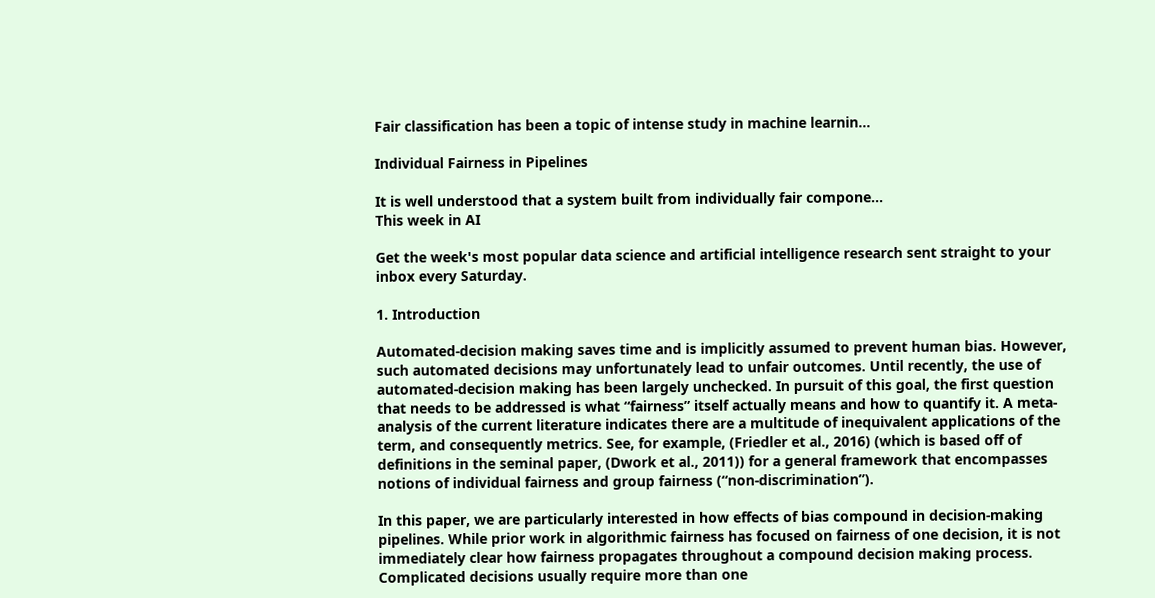Fair classification has been a topic of intense study in machine learnin...

Individual Fairness in Pipelines

It is well understood that a system built from individually fair compone...
This week in AI

Get the week's most popular data science and artificial intelligence research sent straight to your inbox every Saturday.

1. Introduction

Automated-decision making saves time and is implicitly assumed to prevent human bias. However, such automated decisions may unfortunately lead to unfair outcomes. Until recently, the use of automated-decision making has been largely unchecked. In pursuit of this goal, the first question that needs to be addressed is what “fairness” itself actually means and how to quantify it. A meta-analysis of the current literature indicates there are a multitude of inequivalent applications of the term, and consequently metrics. See, for example, (Friedler et al., 2016) (which is based off of definitions in the seminal paper, (Dwork et al., 2011)) for a general framework that encompasses notions of individual fairness and group fairness (“non-discrimination”).

In this paper, we are particularly interested in how effects of bias compound in decision-making pipelines. While prior work in algorithmic fairness has focused on fairness of one decision, it is not immediately clear how fairness propagates throughout a compound decision making process. Complicated decisions usually require more than one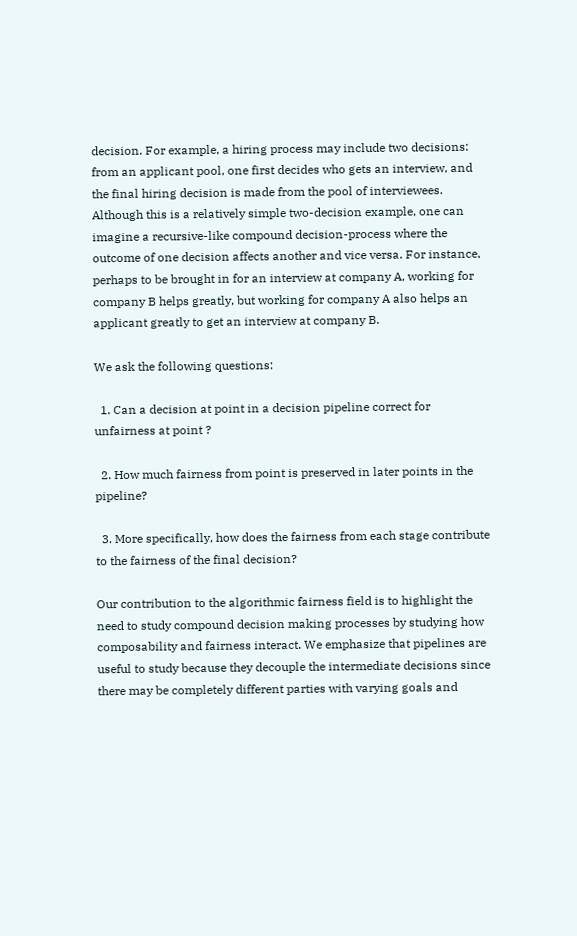decision. For example, a hiring process may include two decisions: from an applicant pool, one first decides who gets an interview, and the final hiring decision is made from the pool of interviewees. Although this is a relatively simple two-decision example, one can imagine a recursive-like compound decision-process where the outcome of one decision affects another and vice versa. For instance, perhaps to be brought in for an interview at company A, working for company B helps greatly, but working for company A also helps an applicant greatly to get an interview at company B.

We ask the following questions:

  1. Can a decision at point in a decision pipeline correct for unfairness at point ?

  2. How much fairness from point is preserved in later points in the pipeline?

  3. More specifically, how does the fairness from each stage contribute to the fairness of the final decision?

Our contribution to the algorithmic fairness field is to highlight the need to study compound decision making processes by studying how composability and fairness interact. We emphasize that pipelines are useful to study because they decouple the intermediate decisions since there may be completely different parties with varying goals and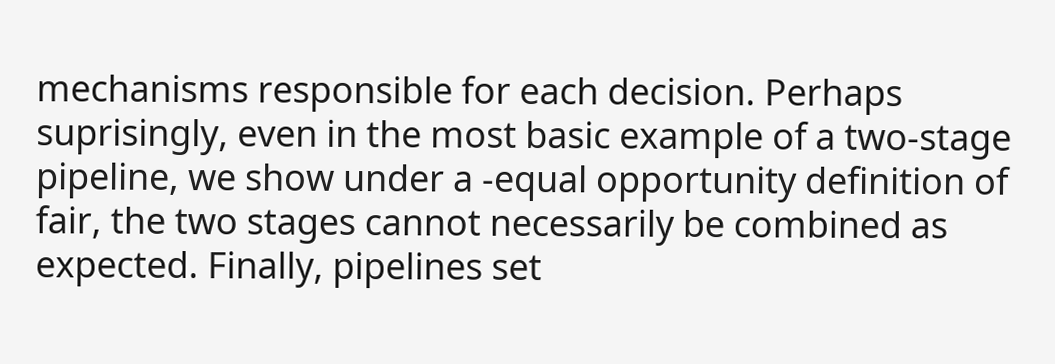mechanisms responsible for each decision. Perhaps suprisingly, even in the most basic example of a two-stage pipeline, we show under a -equal opportunity definition of fair, the two stages cannot necessarily be combined as expected. Finally, pipelines set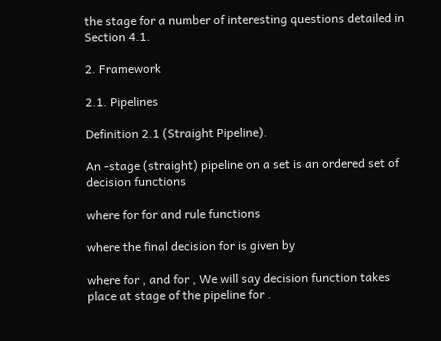the stage for a number of interesting questions detailed in Section 4.1.

2. Framework

2.1. Pipelines

Definition 2.1 (Straight Pipeline).

An -stage (straight) pipeline on a set is an ordered set of decision functions

where for for and rule functions

where the final decision for is given by

where for , and for , We will say decision function takes place at stage of the pipeline for .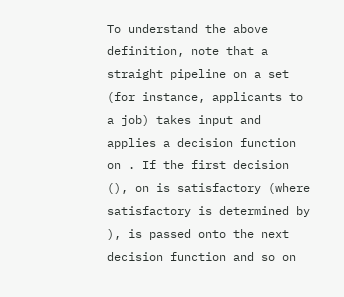To understand the above definition, note that a straight pipeline on a set (for instance, applicants to a job) takes input and applies a decision function on . If the first decision (), on is satisfactory (where satisfactory is determined by ), is passed onto the next decision function and so on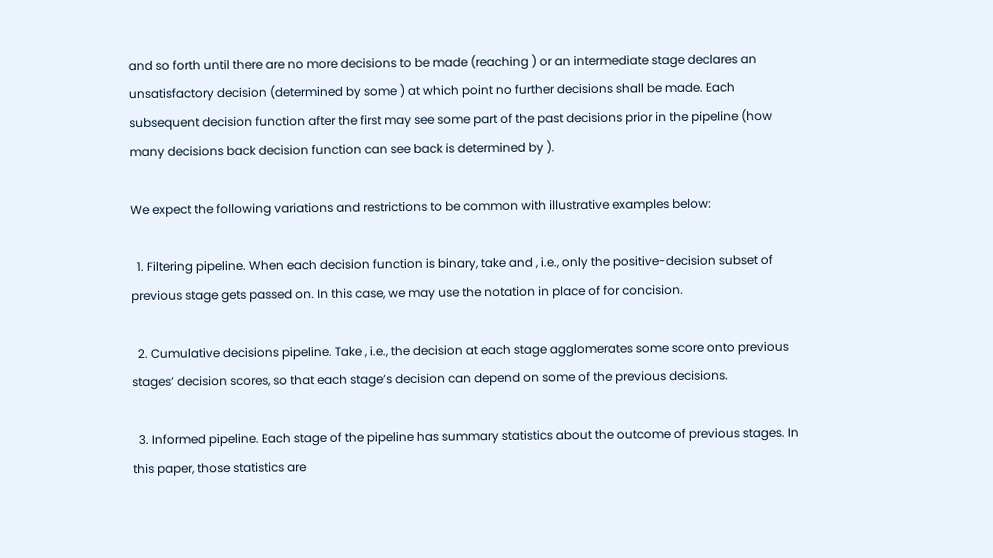and so forth until there are no more decisions to be made (reaching ) or an intermediate stage declares an unsatisfactory decision (determined by some ) at which point no further decisions shall be made. Each subsequent decision function after the first may see some part of the past decisions prior in the pipeline (how many decisions back decision function can see back is determined by ).

We expect the following variations and restrictions to be common with illustrative examples below:

  1. Filtering pipeline. When each decision function is binary, take and , i.e., only the positive-decision subset of previous stage gets passed on. In this case, we may use the notation in place of for concision.

  2. Cumulative decisions pipeline. Take , i.e., the decision at each stage agglomerates some score onto previous stages’ decision scores, so that each stage’s decision can depend on some of the previous decisions.

  3. Informed pipeline. Each stage of the pipeline has summary statistics about the outcome of previous stages. In this paper, those statistics are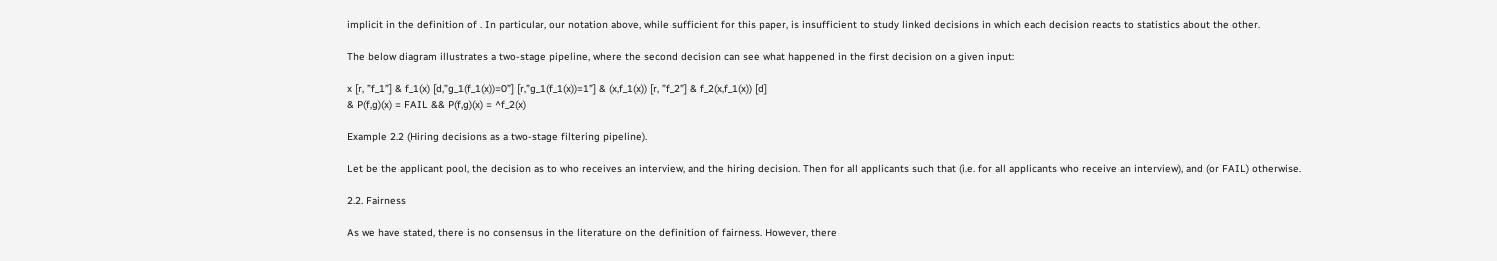implicit in the definition of . In particular, our notation above, while sufficient for this paper, is insufficient to study linked decisions in which each decision reacts to statistics about the other.

The below diagram illustrates a two-stage pipeline, where the second decision can see what happened in the first decision on a given input:

x [r, ”f_1”] & f_1(x) [d,”g_1(f_1(x))=0”] [r,”g_1(f_1(x))=1”] & (x,f_1(x)) [r, ”f_2”] & f_2(x,f_1(x)) [d]
& P(f,g)(x) = FAIL && P(f,g)(x) = ^f_2(x)

Example 2.2 (Hiring decisions as a two-stage filtering pipeline).

Let be the applicant pool, the decision as to who receives an interview, and the hiring decision. Then for all applicants such that (i.e. for all applicants who receive an interview), and (or FAIL) otherwise.

2.2. Fairness

As we have stated, there is no consensus in the literature on the definition of fairness. However, there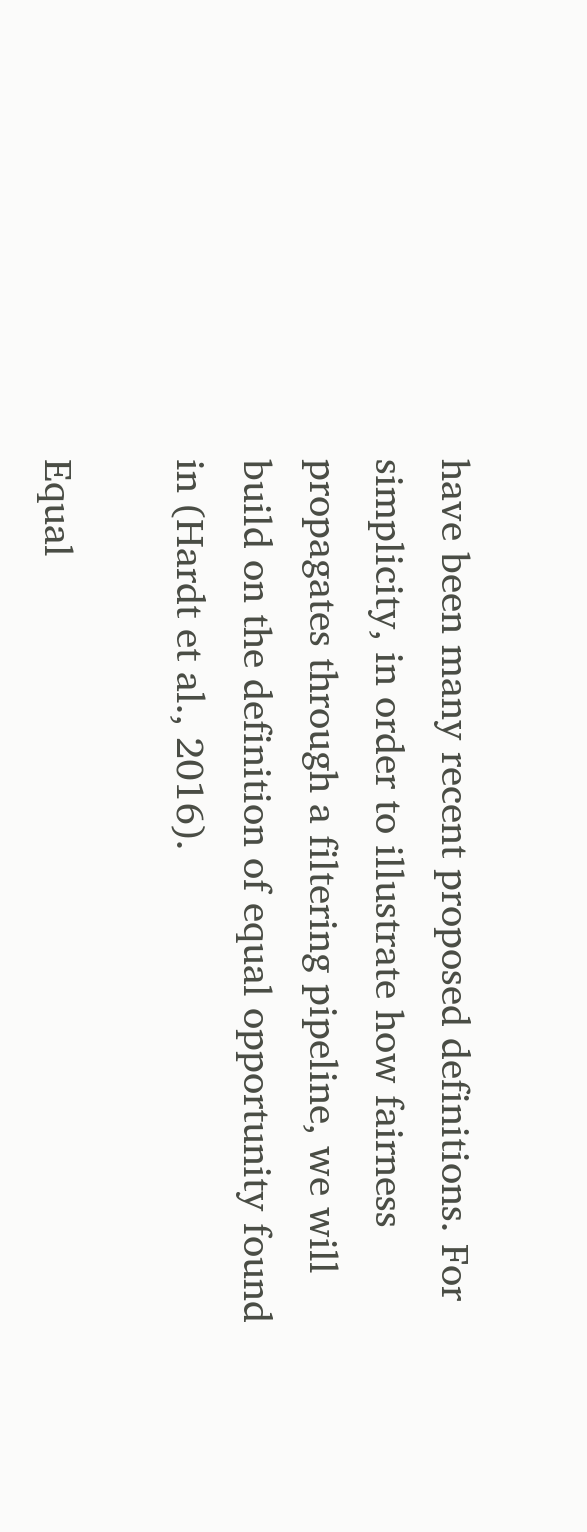have been many recent proposed definitions. For simplicity, in order to illustrate how fairness propagates through a filtering pipeline, we will build on the definition of equal opportunity found in (Hardt et al., 2016).

Equal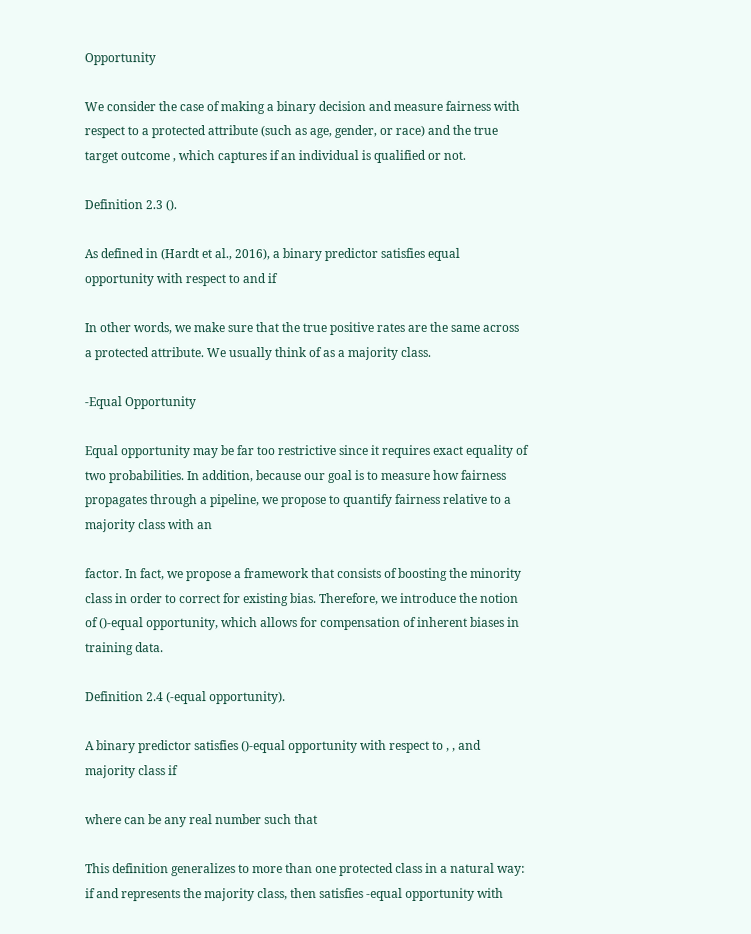Opportunity

We consider the case of making a binary decision and measure fairness with respect to a protected attribute (such as age, gender, or race) and the true target outcome , which captures if an individual is qualified or not.

Definition 2.3 ().

As defined in (Hardt et al., 2016), a binary predictor satisfies equal opportunity with respect to and if

In other words, we make sure that the true positive rates are the same across a protected attribute. We usually think of as a majority class.

-Equal Opportunity

Equal opportunity may be far too restrictive since it requires exact equality of two probabilities. In addition, because our goal is to measure how fairness propagates through a pipeline, we propose to quantify fairness relative to a majority class with an

factor. In fact, we propose a framework that consists of boosting the minority class in order to correct for existing bias. Therefore, we introduce the notion of ()-equal opportunity, which allows for compensation of inherent biases in training data.

Definition 2.4 (-equal opportunity).

A binary predictor satisfies ()-equal opportunity with respect to , , and majority class if

where can be any real number such that

This definition generalizes to more than one protected class in a natural way: if and represents the majority class, then satisfies -equal opportunity with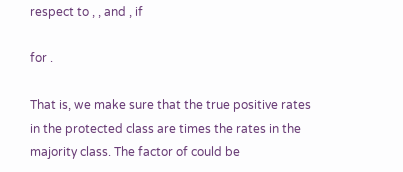respect to , , and , if

for .

That is, we make sure that the true positive rates in the protected class are times the rates in the majority class. The factor of could be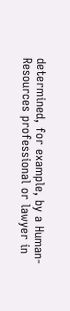determined, for example, by a Human-Resources professional or lawyer in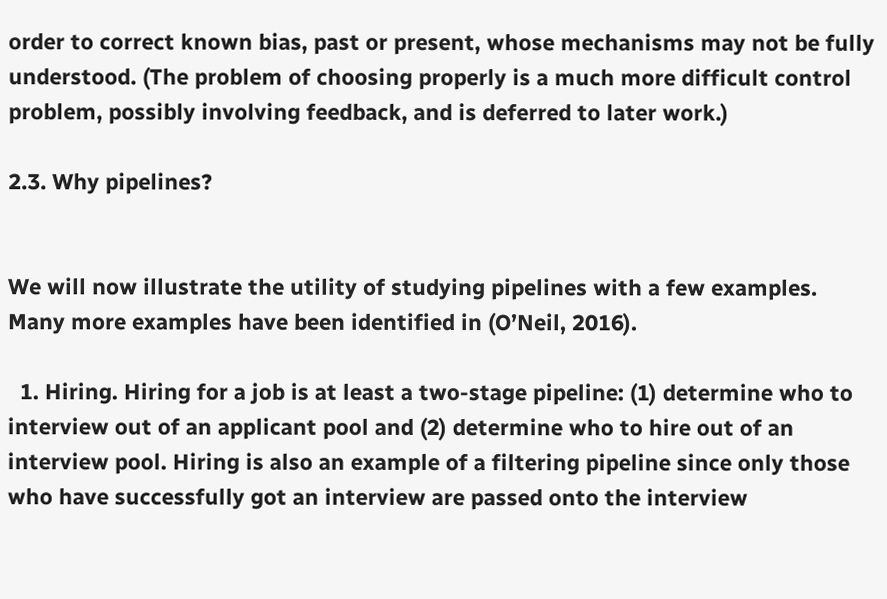order to correct known bias, past or present, whose mechanisms may not be fully understood. (The problem of choosing properly is a much more difficult control problem, possibly involving feedback, and is deferred to later work.)

2.3. Why pipelines?


We will now illustrate the utility of studying pipelines with a few examples. Many more examples have been identified in (O’Neil, 2016).

  1. Hiring. Hiring for a job is at least a two-stage pipeline: (1) determine who to interview out of an applicant pool and (2) determine who to hire out of an interview pool. Hiring is also an example of a filtering pipeline since only those who have successfully got an interview are passed onto the interview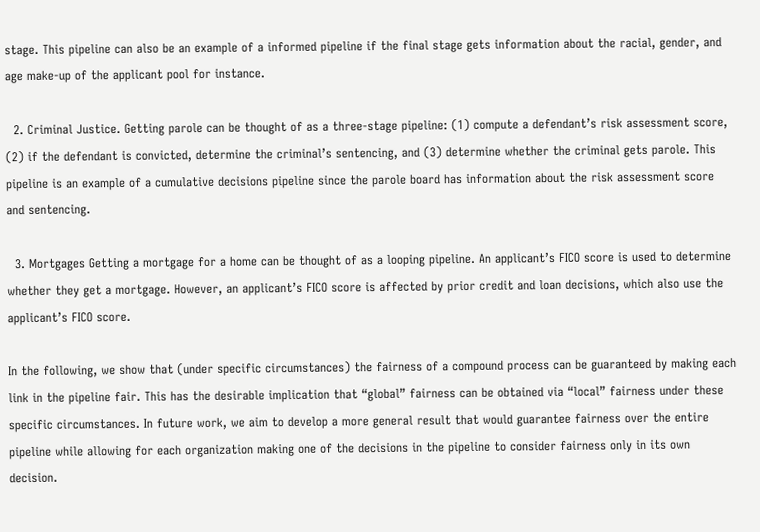stage. This pipeline can also be an example of a informed pipeline if the final stage gets information about the racial, gender, and age make-up of the applicant pool for instance.

  2. Criminal Justice. Getting parole can be thought of as a three-stage pipeline: (1) compute a defendant’s risk assessment score, (2) if the defendant is convicted, determine the criminal’s sentencing, and (3) determine whether the criminal gets parole. This pipeline is an example of a cumulative decisions pipeline since the parole board has information about the risk assessment score and sentencing.

  3. Mortgages Getting a mortgage for a home can be thought of as a looping pipeline. An applicant’s FICO score is used to determine whether they get a mortgage. However, an applicant’s FICO score is affected by prior credit and loan decisions, which also use the applicant’s FICO score.

In the following, we show that (under specific circumstances) the fairness of a compound process can be guaranteed by making each link in the pipeline fair. This has the desirable implication that “global” fairness can be obtained via “local” fairness under these specific circumstances. In future work, we aim to develop a more general result that would guarantee fairness over the entire pipeline while allowing for each organization making one of the decisions in the pipeline to consider fairness only in its own decision.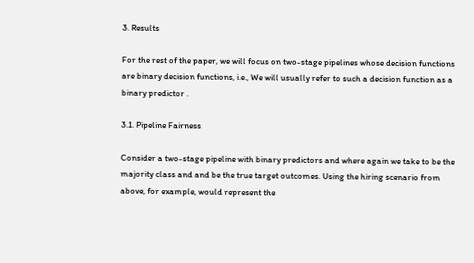3. Results

For the rest of the paper, we will focus on two-stage pipelines whose decision functions are binary decision functions, i.e., We will usually refer to such a decision function as a binary predictor .

3.1. Pipeline Fairness

Consider a two-stage pipeline with binary predictors and where again we take to be the majority class and and be the true target outcomes. Using the hiring scenario from above, for example, would represent the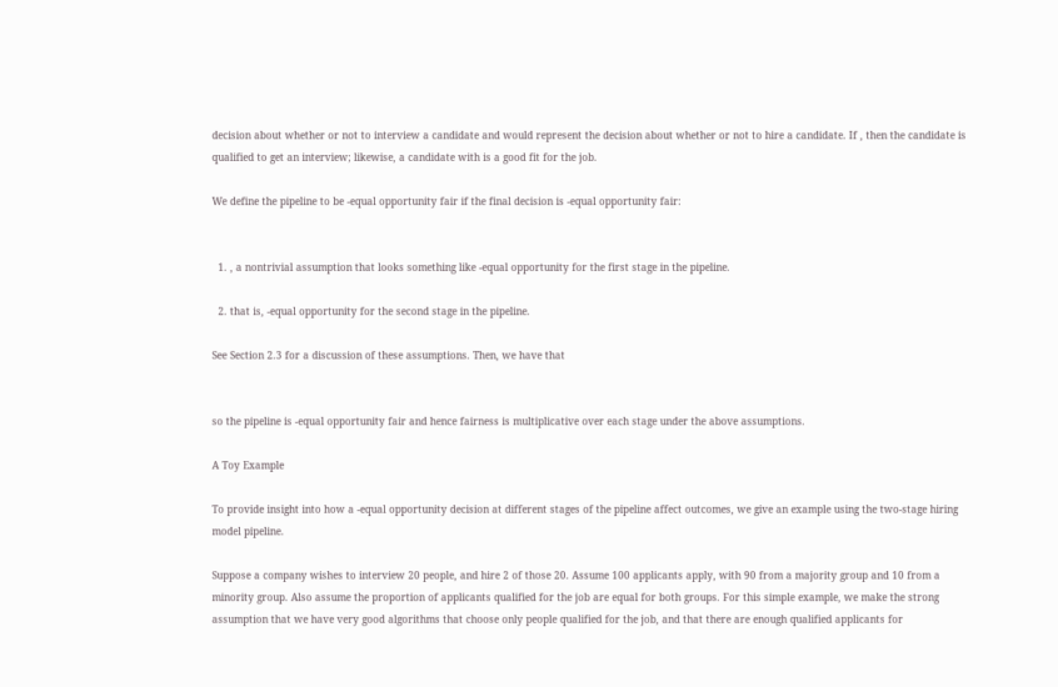decision about whether or not to interview a candidate and would represent the decision about whether or not to hire a candidate. If , then the candidate is qualified to get an interview; likewise, a candidate with is a good fit for the job.

We define the pipeline to be -equal opportunity fair if the final decision is -equal opportunity fair:


  1. , a nontrivial assumption that looks something like -equal opportunity for the first stage in the pipeline.

  2. that is, -equal opportunity for the second stage in the pipeline.

See Section 2.3 for a discussion of these assumptions. Then, we have that


so the pipeline is -equal opportunity fair and hence fairness is multiplicative over each stage under the above assumptions.

A Toy Example

To provide insight into how a -equal opportunity decision at different stages of the pipeline affect outcomes, we give an example using the two-stage hiring model pipeline.

Suppose a company wishes to interview 20 people, and hire 2 of those 20. Assume 100 applicants apply, with 90 from a majority group and 10 from a minority group. Also assume the proportion of applicants qualified for the job are equal for both groups. For this simple example, we make the strong assumption that we have very good algorithms that choose only people qualified for the job, and that there are enough qualified applicants for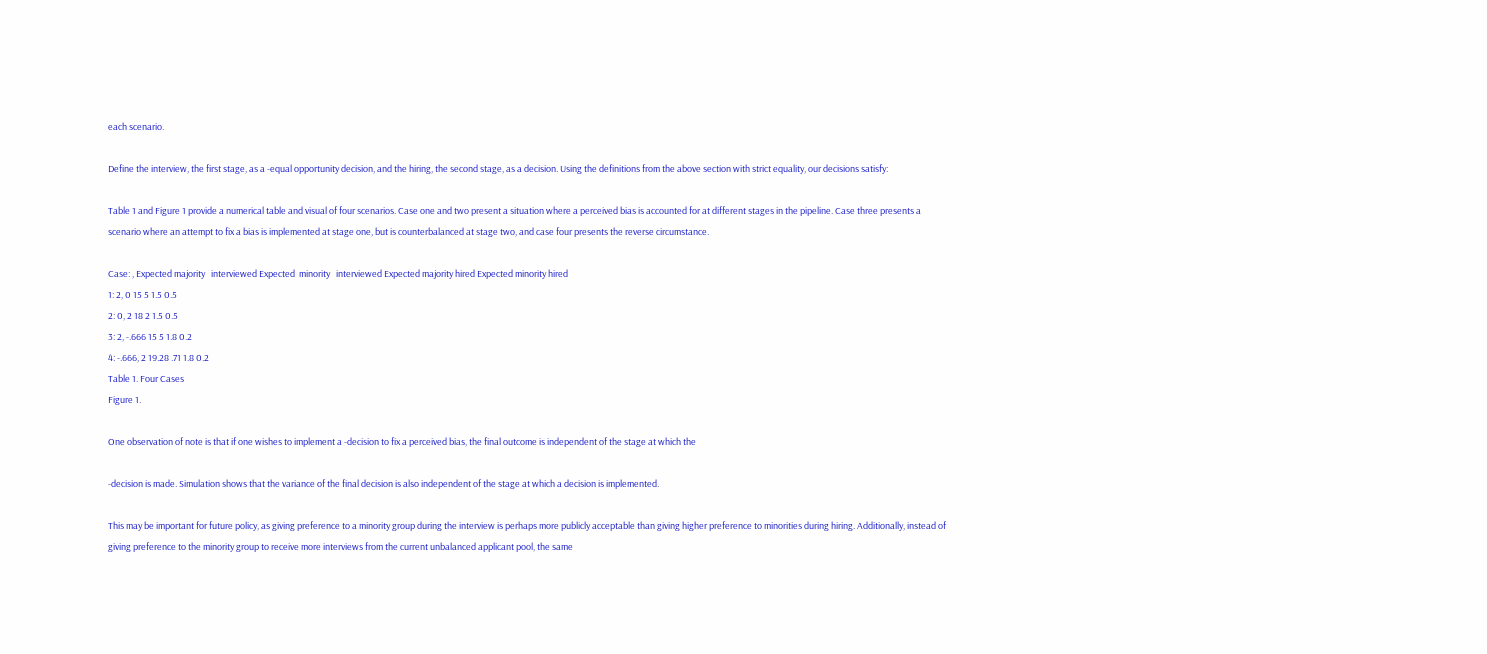each scenario.

Define the interview, the first stage, as a -equal opportunity decision, and the hiring, the second stage, as a decision. Using the definitions from the above section with strict equality, our decisions satisfy:

Table 1 and Figure 1 provide a numerical table and visual of four scenarios. Case one and two present a situation where a perceived bias is accounted for at different stages in the pipeline. Case three presents a scenario where an attempt to fix a bias is implemented at stage one, but is counterbalanced at stage two, and case four presents the reverse circumstance.

Case: , Expected majority   interviewed Expected  minority   interviewed Expected majority hired Expected minority hired
1: 2, 0 15 5 1.5 0.5
2: 0, 2 18 2 1.5 0.5
3: 2, -.666 15 5 1.8 0.2
4: -.666, 2 19.28 .71 1.8 0.2
Table 1. Four Cases
Figure 1.

One observation of note is that if one wishes to implement a -decision to fix a perceived bias, the final outcome is independent of the stage at which the

-decision is made. Simulation shows that the variance of the final decision is also independent of the stage at which a decision is implemented.

This may be important for future policy, as giving preference to a minority group during the interview is perhaps more publicly acceptable than giving higher preference to minorities during hiring. Additionally, instead of giving preference to the minority group to receive more interviews from the current unbalanced applicant pool, the same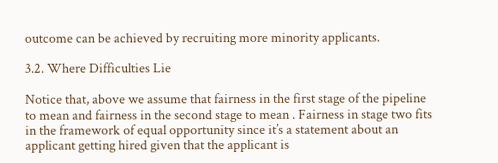outcome can be achieved by recruiting more minority applicants.

3.2. Where Difficulties Lie

Notice that, above we assume that fairness in the first stage of the pipeline to mean and fairness in the second stage to mean . Fairness in stage two fits in the framework of equal opportunity since it’s a statement about an applicant getting hired given that the applicant is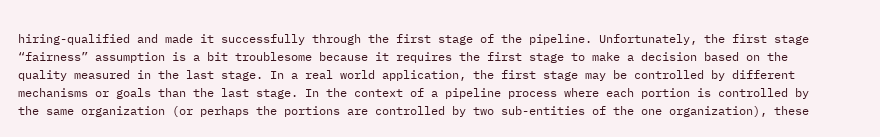hiring-qualified and made it successfully through the first stage of the pipeline. Unfortunately, the first stage “fairness” assumption is a bit troublesome because it requires the first stage to make a decision based on the quality measured in the last stage. In a real world application, the first stage may be controlled by different mechanisms or goals than the last stage. In the context of a pipeline process where each portion is controlled by the same organization (or perhaps the portions are controlled by two sub-entities of the one organization), these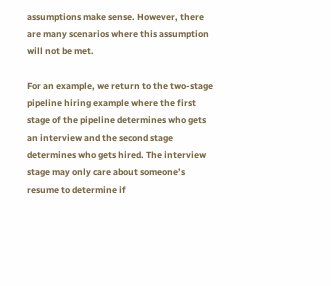assumptions make sense. However, there are many scenarios where this assumption will not be met.

For an example, we return to the two-stage pipeline hiring example where the first stage of the pipeline determines who gets an interview and the second stage determines who gets hired. The interview stage may only care about someone’s resume to determine if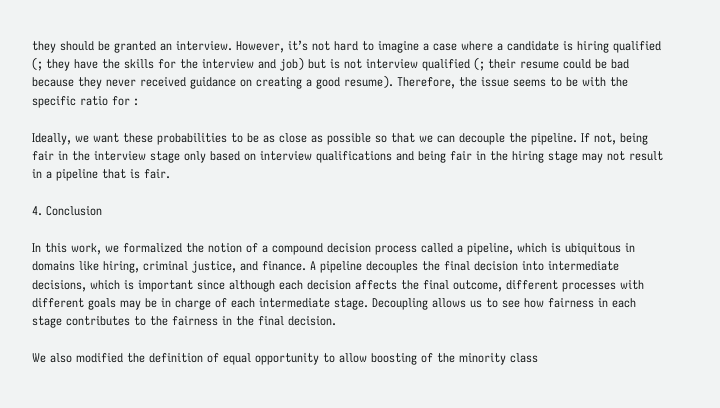they should be granted an interview. However, it’s not hard to imagine a case where a candidate is hiring qualified (; they have the skills for the interview and job) but is not interview qualified (; their resume could be bad because they never received guidance on creating a good resume). Therefore, the issue seems to be with the specific ratio for :

Ideally, we want these probabilities to be as close as possible so that we can decouple the pipeline. If not, being fair in the interview stage only based on interview qualifications and being fair in the hiring stage may not result in a pipeline that is fair.

4. Conclusion

In this work, we formalized the notion of a compound decision process called a pipeline, which is ubiquitous in domains like hiring, criminal justice, and finance. A pipeline decouples the final decision into intermediate decisions, which is important since although each decision affects the final outcome, different processes with different goals may be in charge of each intermediate stage. Decoupling allows us to see how fairness in each stage contributes to the fairness in the final decision.

We also modified the definition of equal opportunity to allow boosting of the minority class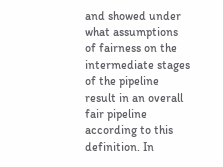and showed under what assumptions of fairness on the intermediate stages of the pipeline result in an overall fair pipeline according to this definition. In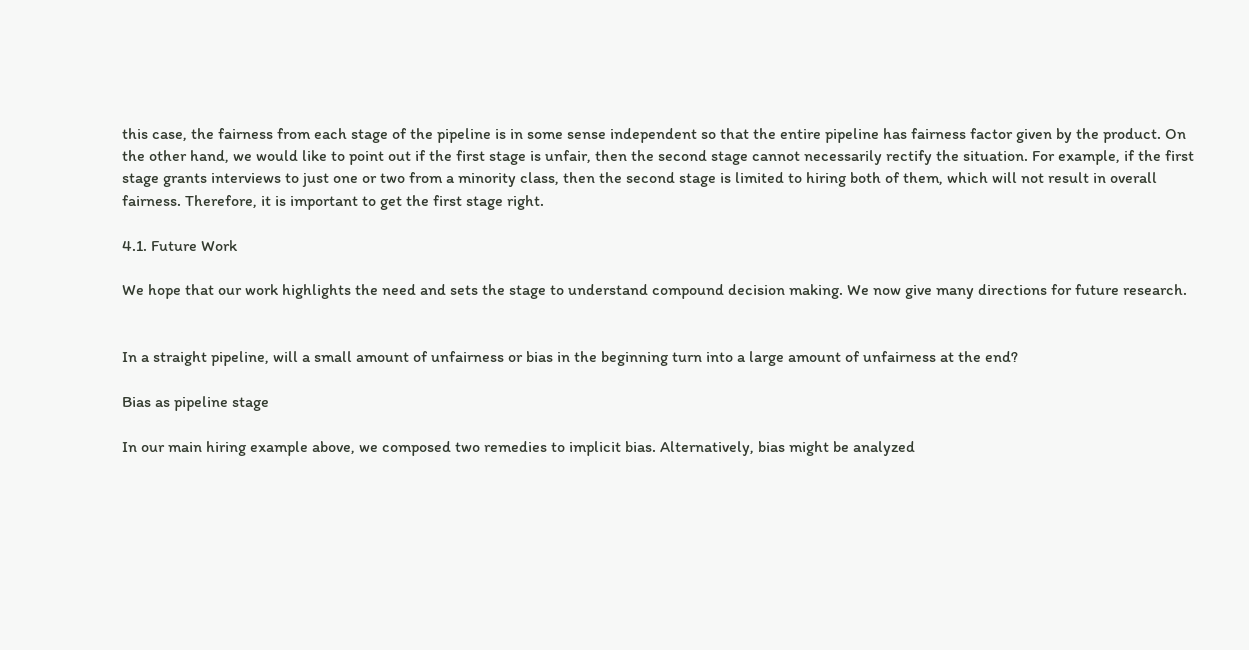this case, the fairness from each stage of the pipeline is in some sense independent so that the entire pipeline has fairness factor given by the product. On the other hand, we would like to point out if the first stage is unfair, then the second stage cannot necessarily rectify the situation. For example, if the first stage grants interviews to just one or two from a minority class, then the second stage is limited to hiring both of them, which will not result in overall fairness. Therefore, it is important to get the first stage right.

4.1. Future Work

We hope that our work highlights the need and sets the stage to understand compound decision making. We now give many directions for future research.


In a straight pipeline, will a small amount of unfairness or bias in the beginning turn into a large amount of unfairness at the end?

Bias as pipeline stage

In our main hiring example above, we composed two remedies to implicit bias. Alternatively, bias might be analyzed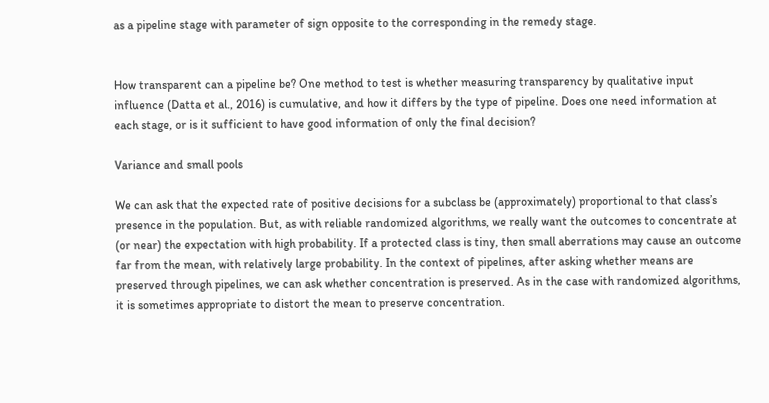as a pipeline stage with parameter of sign opposite to the corresponding in the remedy stage.


How transparent can a pipeline be? One method to test is whether measuring transparency by qualitative input influence (Datta et al., 2016) is cumulative, and how it differs by the type of pipeline. Does one need information at each stage, or is it sufficient to have good information of only the final decision?

Variance and small pools

We can ask that the expected rate of positive decisions for a subclass be (approximately) proportional to that class’s presence in the population. But, as with reliable randomized algorithms, we really want the outcomes to concentrate at (or near) the expectation with high probability. If a protected class is tiny, then small aberrations may cause an outcome far from the mean, with relatively large probability. In the context of pipelines, after asking whether means are preserved through pipelines, we can ask whether concentration is preserved. As in the case with randomized algorithms, it is sometimes appropriate to distort the mean to preserve concentration.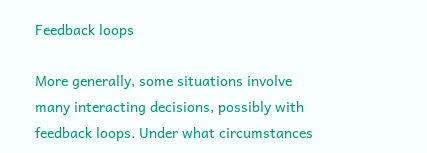Feedback loops

More generally, some situations involve many interacting decisions, possibly with feedback loops. Under what circumstances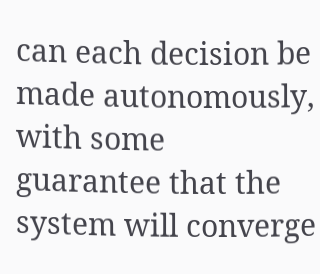can each decision be made autonomously, with some guarantee that the system will converge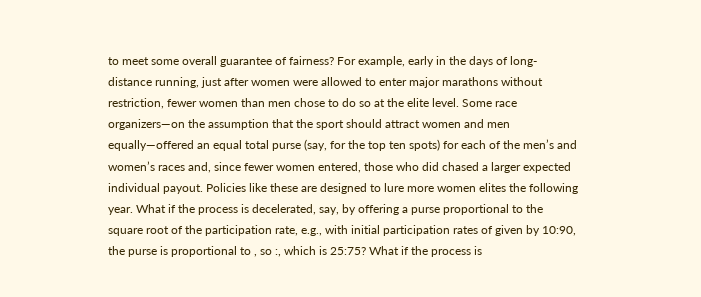to meet some overall guarantee of fairness? For example, early in the days of long-distance running, just after women were allowed to enter major marathons without restriction, fewer women than men chose to do so at the elite level. Some race organizers—on the assumption that the sport should attract women and men equally—offered an equal total purse (say, for the top ten spots) for each of the men’s and women’s races and, since fewer women entered, those who did chased a larger expected individual payout. Policies like these are designed to lure more women elites the following year. What if the process is decelerated, say, by offering a purse proportional to the square root of the participation rate, e.g., with initial participation rates of given by 10:90, the purse is proportional to , so :, which is 25:75? What if the process is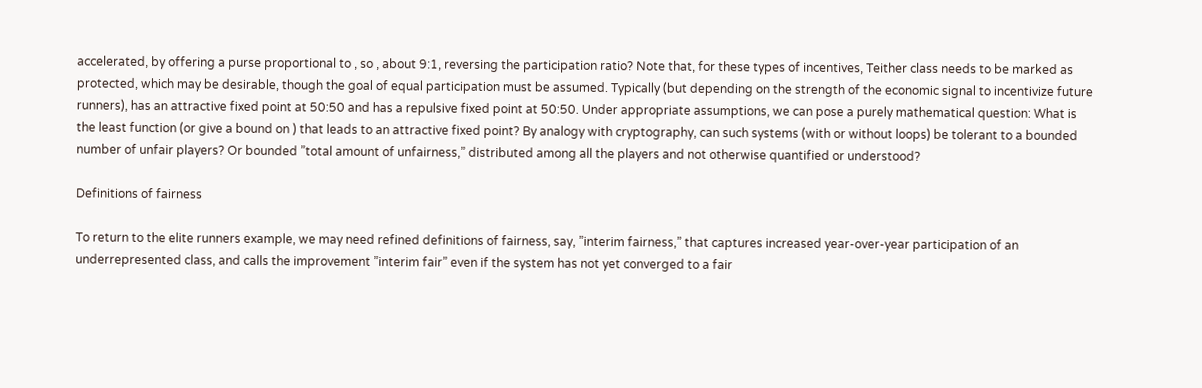accelerated, by offering a purse proportional to , so , about 9:1, reversing the participation ratio? Note that, for these types of incentives, Teither class needs to be marked as protected, which may be desirable, though the goal of equal participation must be assumed. Typically (but depending on the strength of the economic signal to incentivize future runners), has an attractive fixed point at 50:50 and has a repulsive fixed point at 50:50. Under appropriate assumptions, we can pose a purely mathematical question: What is the least function (or give a bound on ) that leads to an attractive fixed point? By analogy with cryptography, can such systems (with or without loops) be tolerant to a bounded number of unfair players? Or bounded ”total amount of unfairness,” distributed among all the players and not otherwise quantified or understood?

Definitions of fairness

To return to the elite runners example, we may need refined definitions of fairness, say, ”interim fairness,” that captures increased year-over-year participation of an underrepresented class, and calls the improvement ”interim fair” even if the system has not yet converged to a fair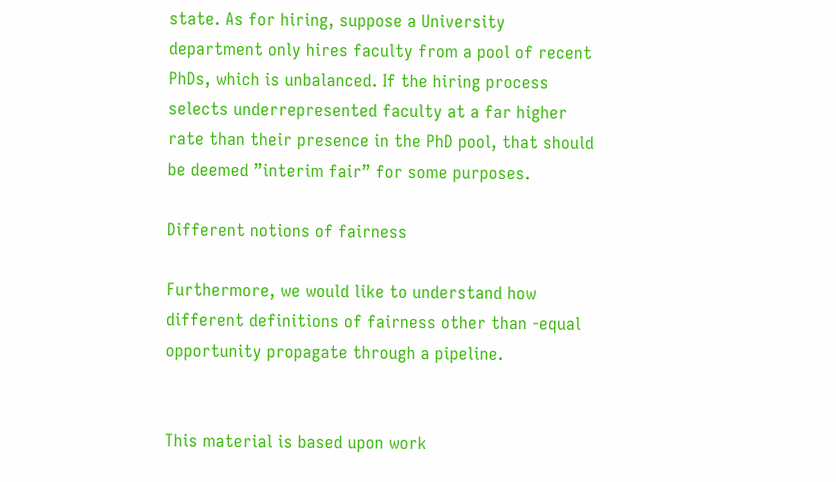state. As for hiring, suppose a University department only hires faculty from a pool of recent PhDs, which is unbalanced. If the hiring process selects underrepresented faculty at a far higher rate than their presence in the PhD pool, that should be deemed ”interim fair” for some purposes.

Different notions of fairness

Furthermore, we would like to understand how different definitions of fairness other than -equal opportunity propagate through a pipeline.


This material is based upon work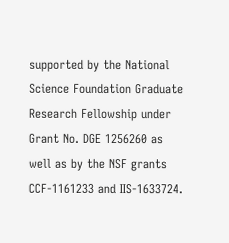supported by the National Science Foundation Graduate Research Fellowship under Grant No. DGE 1256260 as well as by the NSF grants CCF-1161233 and IIS-1633724.